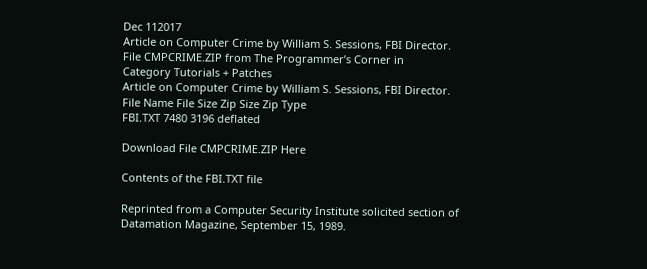Dec 112017
Article on Computer Crime by William S. Sessions, FBI Director.
File CMPCRIME.ZIP from The Programmer’s Corner in
Category Tutorials + Patches
Article on Computer Crime by William S. Sessions, FBI Director.
File Name File Size Zip Size Zip Type
FBI.TXT 7480 3196 deflated

Download File CMPCRIME.ZIP Here

Contents of the FBI.TXT file

Reprinted from a Computer Security Institute solicited section of
Datamation Magazine, September 15, 1989.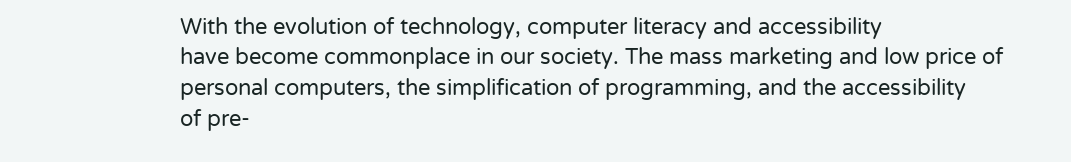With the evolution of technology, computer literacy and accessibility
have become commonplace in our society. The mass marketing and low price of
personal computers, the simplification of programming, and the accessibility
of pre-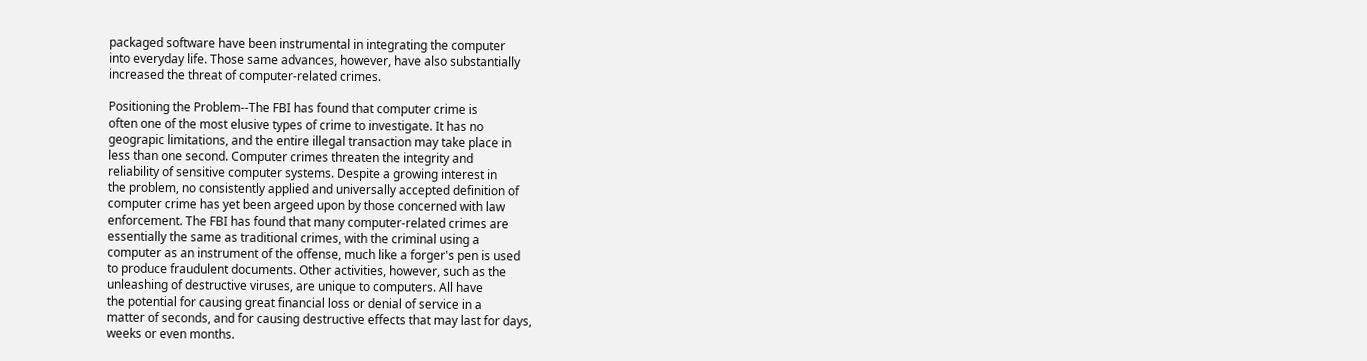packaged software have been instrumental in integrating the computer
into everyday life. Those same advances, however, have also substantially
increased the threat of computer-related crimes.

Positioning the Problem--The FBI has found that computer crime is
often one of the most elusive types of crime to investigate. It has no
geograpic limitations, and the entire illegal transaction may take place in
less than one second. Computer crimes threaten the integrity and
reliability of sensitive computer systems. Despite a growing interest in
the problem, no consistently applied and universally accepted definition of
computer crime has yet been argeed upon by those concerned with law
enforcement. The FBI has found that many computer-related crimes are
essentially the same as traditional crimes, with the criminal using a
computer as an instrument of the offense, much like a forger's pen is used
to produce fraudulent documents. Other activities, however, such as the
unleashing of destructive viruses, are unique to computers. All have
the potential for causing great financial loss or denial of service in a
matter of seconds, and for causing destructive effects that may last for days,
weeks or even months.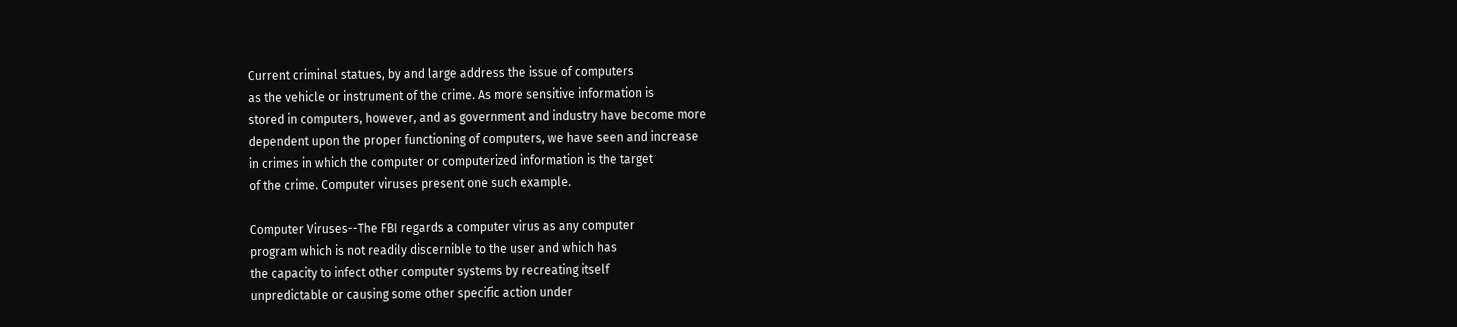Current criminal statues, by and large address the issue of computers
as the vehicle or instrument of the crime. As more sensitive information is
stored in computers, however, and as government and industry have become more
dependent upon the proper functioning of computers, we have seen and increase
in crimes in which the computer or computerized information is the target
of the crime. Computer viruses present one such example.

Computer Viruses--The FBI regards a computer virus as any computer
program which is not readily discernible to the user and which has
the capacity to infect other computer systems by recreating itself
unpredictable or causing some other specific action under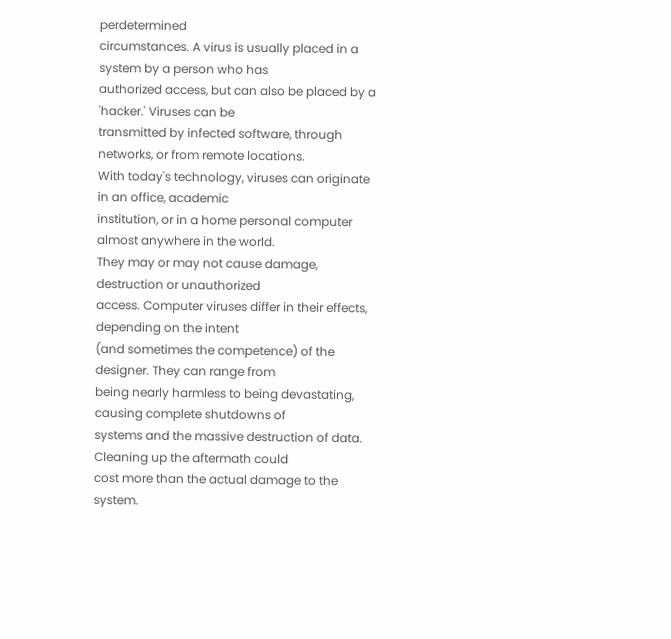perdetermined
circumstances. A virus is usually placed in a system by a person who has
authorized access, but can also be placed by a 'hacker.' Viruses can be
transmitted by infected software, through networks, or from remote locations.
With today's technology, viruses can originate in an office, academic
institution, or in a home personal computer almost anywhere in the world.
They may or may not cause damage, destruction or unauthorized
access. Computer viruses differ in their effects, depending on the intent
(and sometimes the competence) of the designer. They can range from
being nearly harmless to being devastating, causing complete shutdowns of
systems and the massive destruction of data. Cleaning up the aftermath could
cost more than the actual damage to the system.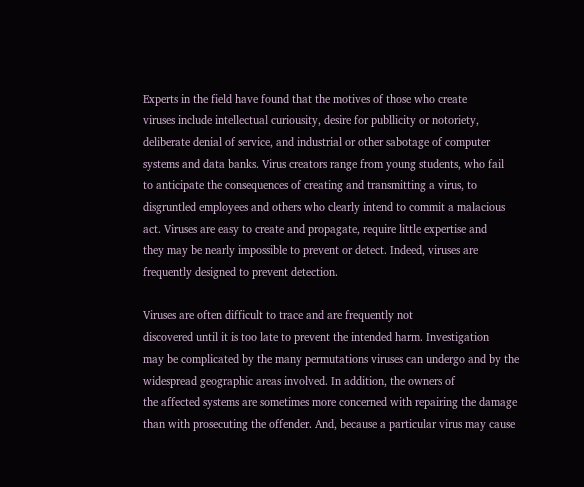Experts in the field have found that the motives of those who create
viruses include intellectual curiousity, desire for publlicity or notoriety,
deliberate denial of service, and industrial or other sabotage of computer
systems and data banks. Virus creators range from young students, who fail
to anticipate the consequences of creating and transmitting a virus, to
disgruntled employees and others who clearly intend to commit a malacious
act. Viruses are easy to create and propagate, require little expertise and
they may be nearly impossible to prevent or detect. Indeed, viruses are
frequently designed to prevent detection.

Viruses are often difficult to trace and are frequently not
discovered until it is too late to prevent the intended harm. Investigation
may be complicated by the many permutations viruses can undergo and by the
widespread geographic areas involved. In addition, the owners of
the affected systems are sometimes more concerned with repairing the damage
than with prosecuting the offender. And, because a particular virus may cause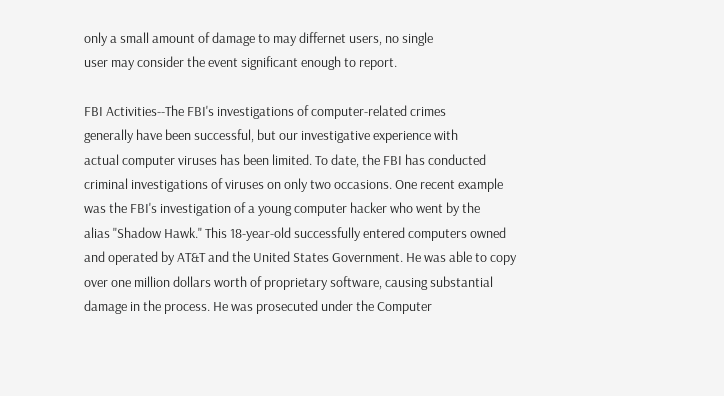only a small amount of damage to may differnet users, no single
user may consider the event significant enough to report.

FBI Activities--The FBI's investigations of computer-related crimes
generally have been successful, but our investigative experience with
actual computer viruses has been limited. To date, the FBI has conducted
criminal investigations of viruses on only two occasions. One recent example
was the FBI's investigation of a young computer hacker who went by the
alias "Shadow Hawk." This 18-year-old successfully entered computers owned
and operated by AT&T and the United States Government. He was able to copy
over one million dollars worth of proprietary software, causing substantial
damage in the process. He was prosecuted under the Computer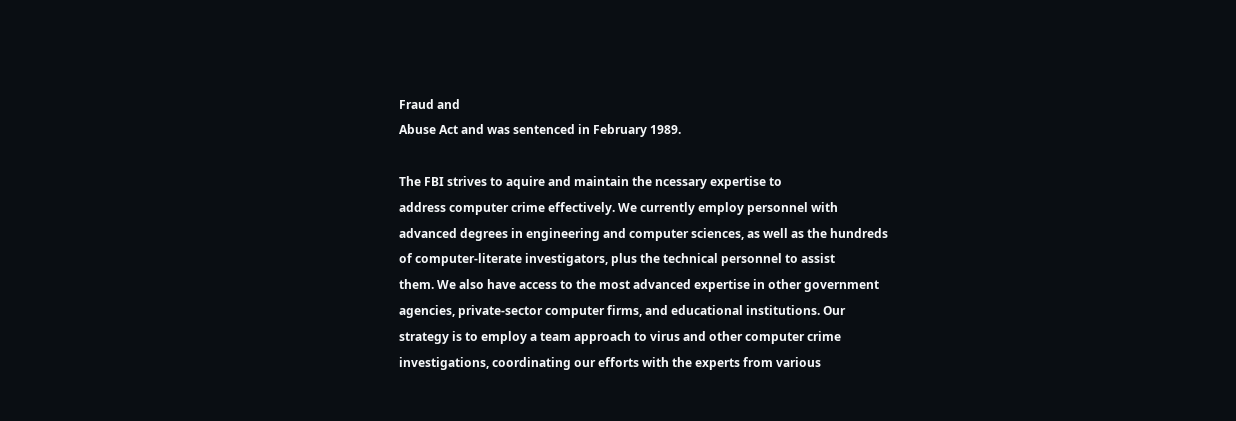Fraud and
Abuse Act and was sentenced in February 1989.

The FBI strives to aquire and maintain the ncessary expertise to
address computer crime effectively. We currently employ personnel with
advanced degrees in engineering and computer sciences, as well as the hundreds
of computer-literate investigators, plus the technical personnel to assist
them. We also have access to the most advanced expertise in other government
agencies, private-sector computer firms, and educational institutions. Our
strategy is to employ a team approach to virus and other computer crime
investigations, coordinating our efforts with the experts from various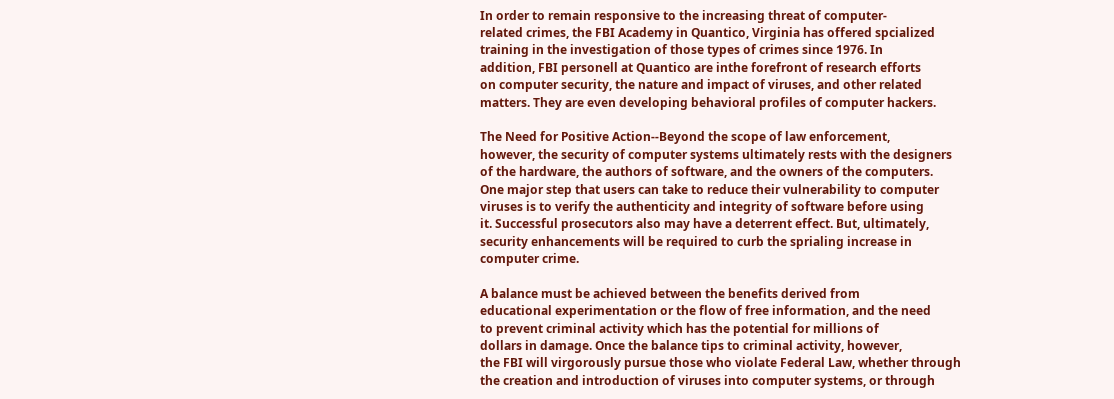In order to remain responsive to the increasing threat of computer-
related crimes, the FBI Academy in Quantico, Virginia has offered spcialized
training in the investigation of those types of crimes since 1976. In
addition, FBI personell at Quantico are inthe forefront of research efforts
on computer security, the nature and impact of viruses, and other related
matters. They are even developing behavioral profiles of computer hackers.

The Need for Positive Action--Beyond the scope of law enforcement,
however, the security of computer systems ultimately rests with the designers
of the hardware, the authors of software, and the owners of the computers.
One major step that users can take to reduce their vulnerability to computer
viruses is to verify the authenticity and integrity of software before using
it. Successful prosecutors also may have a deterrent effect. But, ultimately,
security enhancements will be required to curb the sprialing increase in
computer crime.

A balance must be achieved between the benefits derived from
educational experimentation or the flow of free information, and the need
to prevent criminal activity which has the potential for millions of
dollars in damage. Once the balance tips to criminal activity, however,
the FBI will virgorously pursue those who violate Federal Law, whether through
the creation and introduction of viruses into computer systems, or through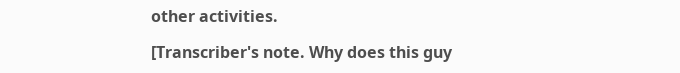other activities.

[Transcriber's note. Why does this guy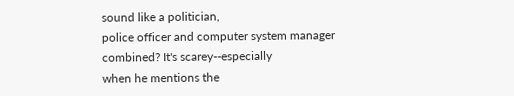sound like a politician,
police officer and computer system manager combined? It's scarey--especially
when he mentions the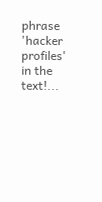phrase 'hacker profiles' in the text!...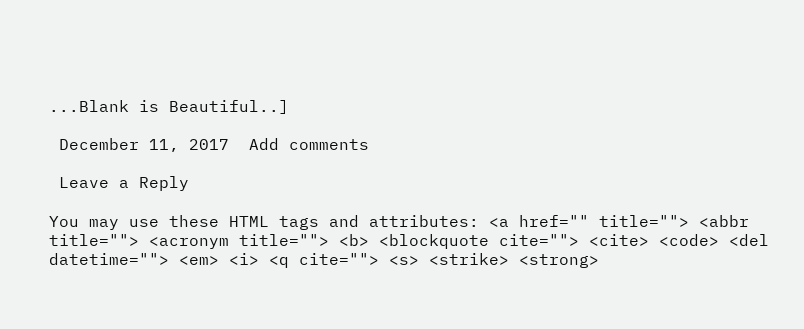...Blank is Beautiful..]

 December 11, 2017  Add comments

 Leave a Reply

You may use these HTML tags and attributes: <a href="" title=""> <abbr title=""> <acronym title=""> <b> <blockquote cite=""> <cite> <code> <del datetime=""> <em> <i> <q cite=""> <s> <strike> <strong>